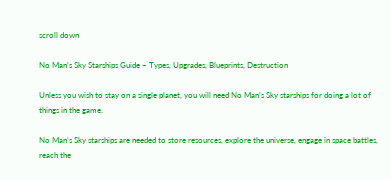scroll down

No Man’s Sky Starships Guide – Types, Upgrades, Blueprints, Destruction

Unless you wish to stay on a single planet, you will need No Man’s Sky starships for doing a lot of things in the game.

No Man’s Sky starships are needed to store resources, explore the universe, engage in space battles, reach the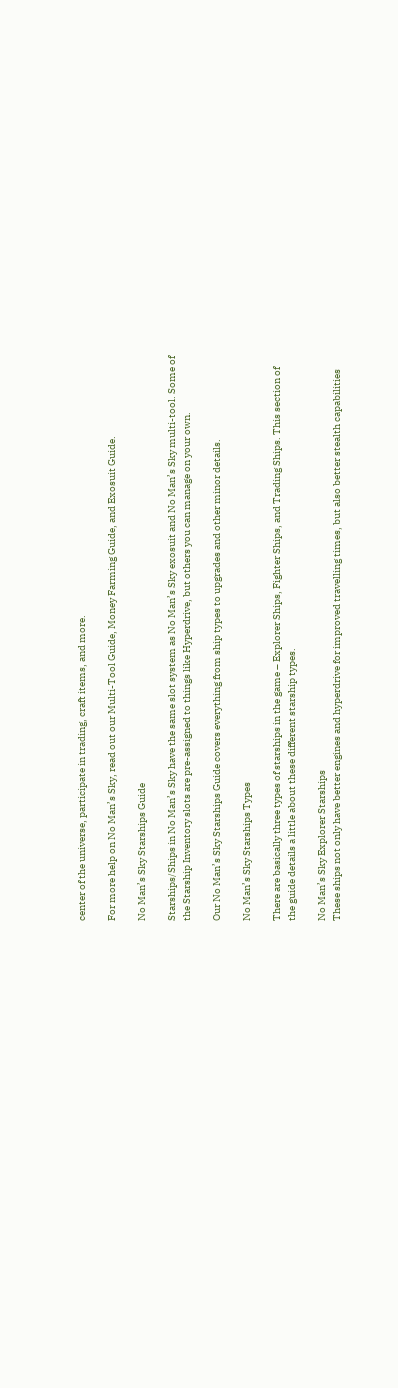center of the universe, participate in trading, craft items, and more.

For more help on No Man’s Sky, read out our Multi-Tool Guide, Money Farming Guide, and Exosuit Guide.

No Man’s Sky Starships Guide

Starships/Ships in No Man’s Sky have the same slot system as No Man’s Sky exosuit and No Man’s Sky multi-tool. Some of the Starship Inventory slots are pre-assigned to things like Hyperdrive, but others you can manage on your own.

Our No Man’s Sky Starships Guide covers everything from ship types to upgrades and other minor details.

No Man’s Sky Starships Types

There are basically three types of starships in the game – Explorer Ships, Fighter Ships, and Trading Ships. This section of the guide details a little about these different starship types.

No Man’s Sky Explorer Starships
These ships not only have better engines and hyperdrive for improved travelling times, but also better stealth capabilities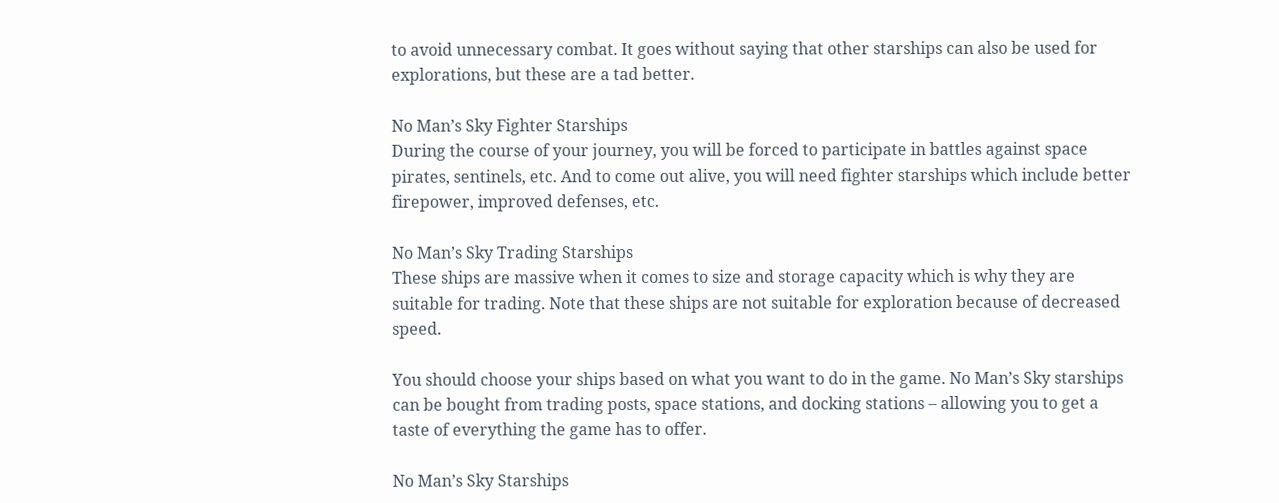to avoid unnecessary combat. It goes without saying that other starships can also be used for explorations, but these are a tad better.

No Man’s Sky Fighter Starships
During the course of your journey, you will be forced to participate in battles against space pirates, sentinels, etc. And to come out alive, you will need fighter starships which include better firepower, improved defenses, etc.

No Man’s Sky Trading Starships
These ships are massive when it comes to size and storage capacity which is why they are suitable for trading. Note that these ships are not suitable for exploration because of decreased speed.

You should choose your ships based on what you want to do in the game. No Man’s Sky starships can be bought from trading posts, space stations, and docking stations – allowing you to get a taste of everything the game has to offer.

No Man’s Sky Starships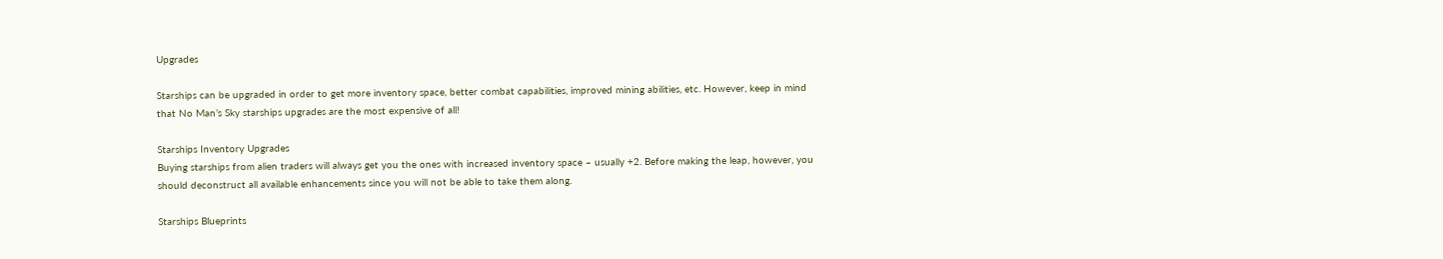Upgrades

Starships can be upgraded in order to get more inventory space, better combat capabilities, improved mining abilities, etc. However, keep in mind that No Man’s Sky starships upgrades are the most expensive of all!

Starships Inventory Upgrades
Buying starships from alien traders will always get you the ones with increased inventory space – usually +2. Before making the leap, however, you should deconstruct all available enhancements since you will not be able to take them along.

Starships Blueprints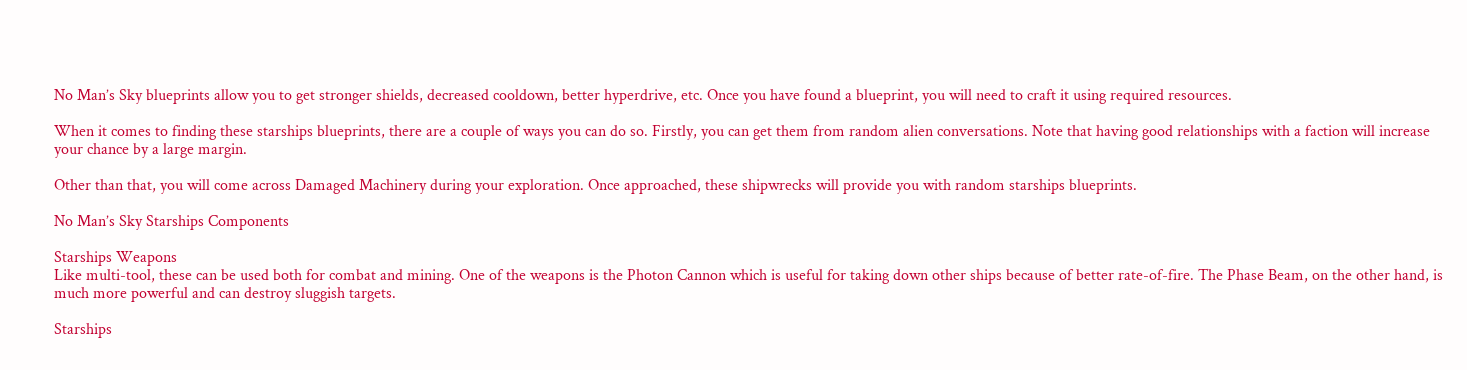No Man’s Sky blueprints allow you to get stronger shields, decreased cooldown, better hyperdrive, etc. Once you have found a blueprint, you will need to craft it using required resources.

When it comes to finding these starships blueprints, there are a couple of ways you can do so. Firstly, you can get them from random alien conversations. Note that having good relationships with a faction will increase your chance by a large margin.

Other than that, you will come across Damaged Machinery during your exploration. Once approached, these shipwrecks will provide you with random starships blueprints.

No Man’s Sky Starships Components

Starships Weapons
Like multi-tool, these can be used both for combat and mining. One of the weapons is the Photon Cannon which is useful for taking down other ships because of better rate-of-fire. The Phase Beam, on the other hand, is much more powerful and can destroy sluggish targets.

Starships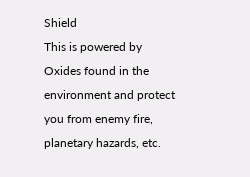Shield
This is powered by Oxides found in the environment and protect you from enemy fire, planetary hazards, etc.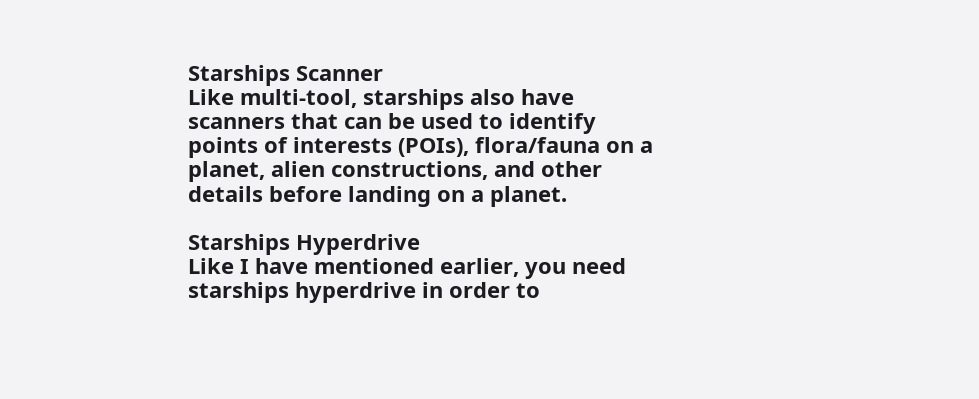Starships Scanner
Like multi-tool, starships also have scanners that can be used to identify points of interests (POIs), flora/fauna on a planet, alien constructions, and other details before landing on a planet.

Starships Hyperdrive
Like I have mentioned earlier, you need starships hyperdrive in order to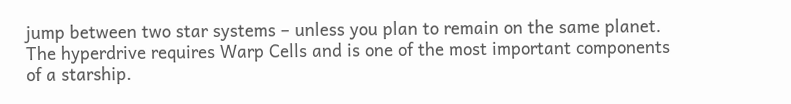jump between two star systems – unless you plan to remain on the same planet. The hyperdrive requires Warp Cells and is one of the most important components of a starship.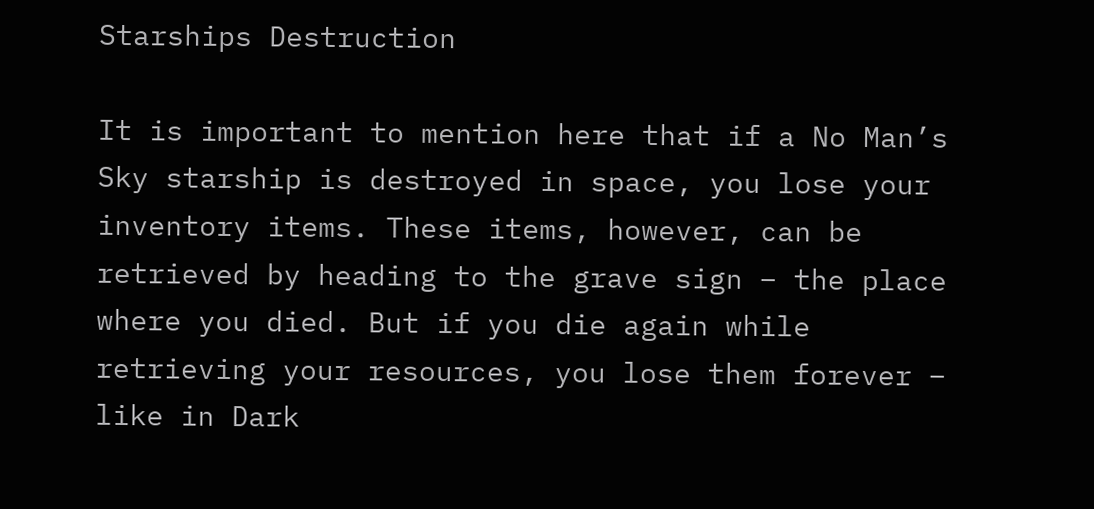Starships Destruction

It is important to mention here that if a No Man’s Sky starship is destroyed in space, you lose your inventory items. These items, however, can be retrieved by heading to the grave sign – the place where you died. But if you die again while retrieving your resources, you lose them forever – like in Dark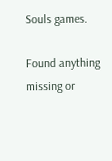Souls games.

Found anything missing or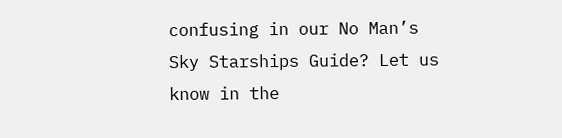confusing in our No Man’s Sky Starships Guide? Let us know in the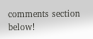comments section below!